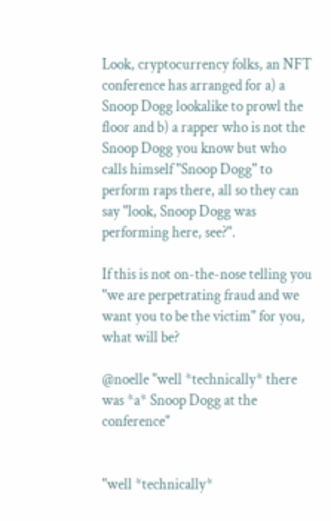Look, cryptocurrency folks, an NFT conference has arranged for a) a Snoop Dogg lookalike to prowl the floor and b) a rapper who is not the Snoop Dogg you know but who calls himself "Snoop Dogg" to perform raps there, all so they can say "look, Snoop Dogg was performing here, see?".

If this is not on-the-nose telling you "we are perpetrating fraud and we want you to be the victim" for you, what will be?

@noelle "well *technically* there was *a* Snoop Dogg at the conference"


"well *technically*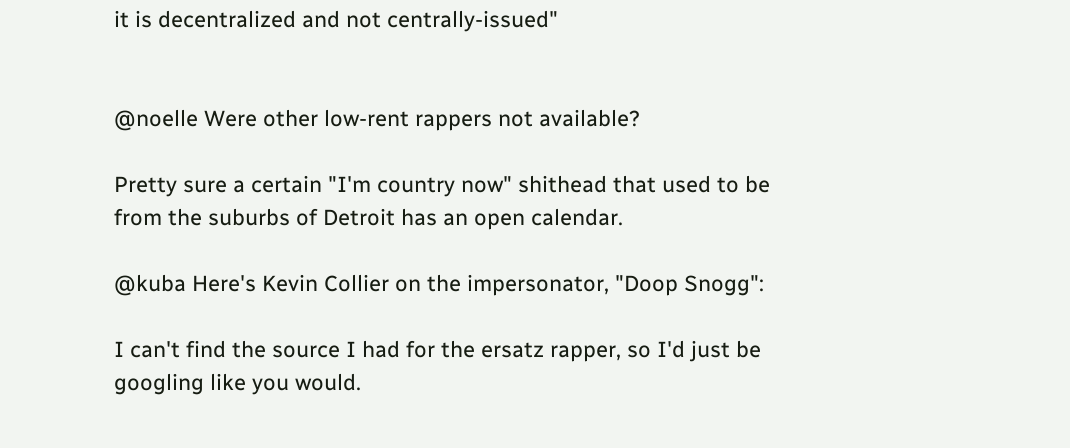it is decentralized and not centrally-issued"


@noelle Were other low-rent rappers not available?

Pretty sure a certain "I'm country now" shithead that used to be from the suburbs of Detroit has an open calendar.

@kuba Here's Kevin Collier on the impersonator, "Doop Snogg":

I can't find the source I had for the ersatz rapper, so I'd just be googling like you would.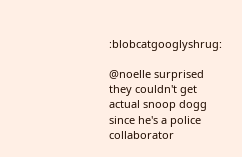:blobcatgooglyshrug:

@noelle surprised they couldn't get actual snoop dogg since he's a police collaborator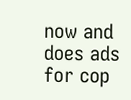now and does ads for cop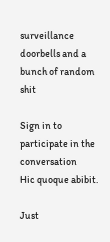surveillance doorbells and a bunch of random shit

Sign in to participate in the conversation
Hic quoque abibit.

Just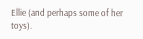Ellie (and perhaps some of her toys).